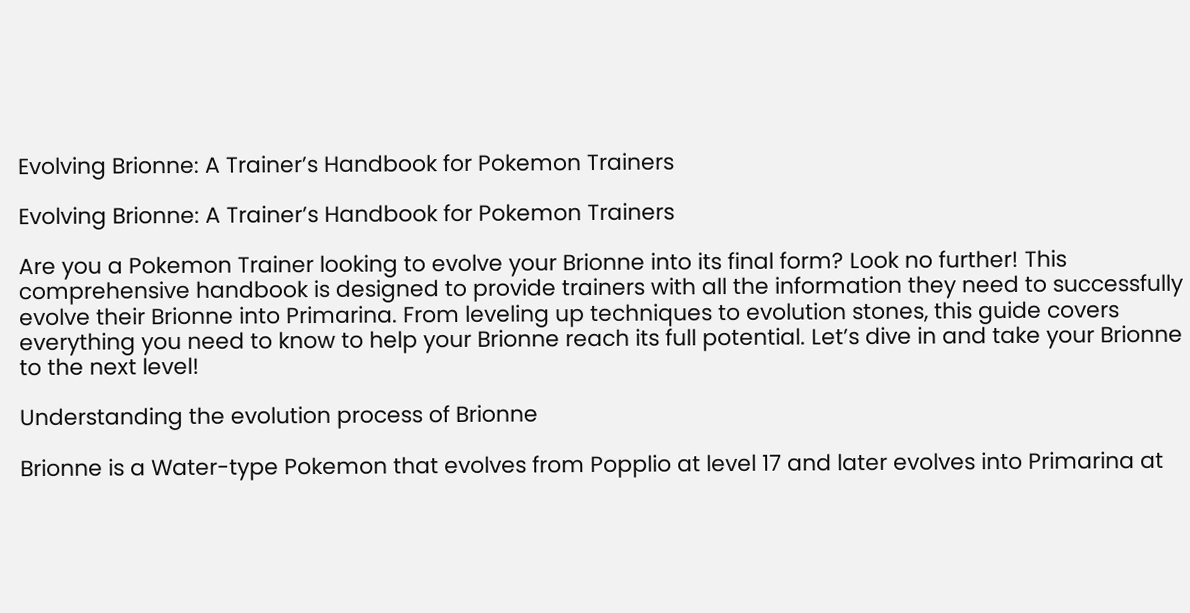Evolving Brionne: A Trainer’s Handbook for Pokemon Trainers

Evolving Brionne: A Trainer’s Handbook for Pokemon Trainers

Are you a Pokemon Trainer looking to evolve your Brionne into its final form? Look no further! This comprehensive handbook is designed to provide trainers with all the information they need to successfully evolve their Brionne into Primarina. From leveling up techniques to evolution stones, this guide covers everything you need to know to help your Brionne reach its full potential. Let’s dive in and take your Brionne to the next level!

Understanding the evolution process of Brionne

Brionne is a Water-type Pokemon that evolves from Popplio at level 17 and later evolves into Primarina at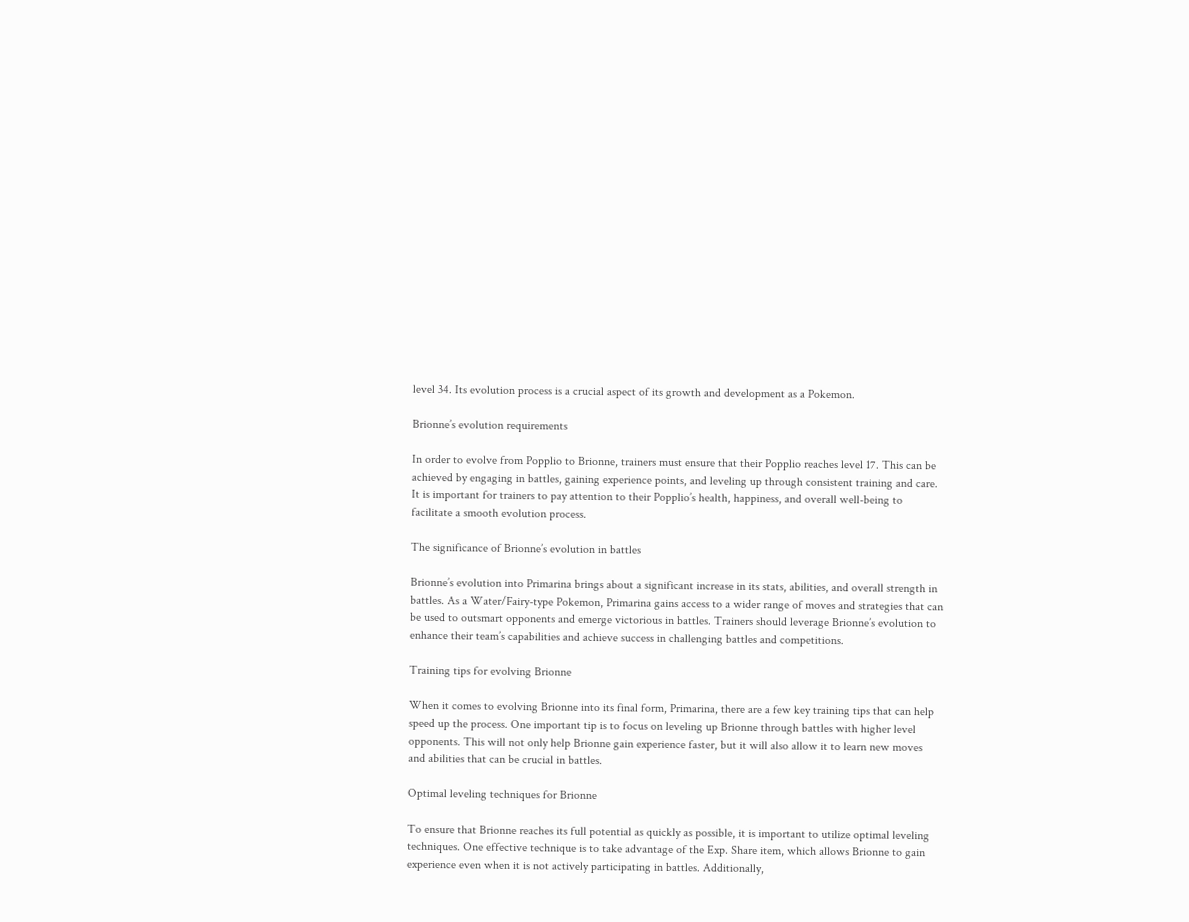level 34. Its evolution process is a crucial aspect of its growth and development as a Pokemon.

Brionne’s evolution requirements

In order to evolve from Popplio to Brionne, trainers must ensure that their Popplio reaches level 17. This can be achieved by engaging in battles, gaining experience points, and leveling up through consistent training and care. It is important for trainers to pay attention to their Popplio’s health, happiness, and overall well-being to facilitate a smooth evolution process.

The significance of Brionne’s evolution in battles

Brionne’s evolution into Primarina brings about a significant increase in its stats, abilities, and overall strength in battles. As a Water/Fairy-type Pokemon, Primarina gains access to a wider range of moves and strategies that can be used to outsmart opponents and emerge victorious in battles. Trainers should leverage Brionne’s evolution to enhance their team’s capabilities and achieve success in challenging battles and competitions.

Training tips for evolving Brionne

When it comes to evolving Brionne into its final form, Primarina, there are a few key training tips that can help speed up the process. One important tip is to focus on leveling up Brionne through battles with higher level opponents. This will not only help Brionne gain experience faster, but it will also allow it to learn new moves and abilities that can be crucial in battles.

Optimal leveling techniques for Brionne

To ensure that Brionne reaches its full potential as quickly as possible, it is important to utilize optimal leveling techniques. One effective technique is to take advantage of the Exp. Share item, which allows Brionne to gain experience even when it is not actively participating in battles. Additionally,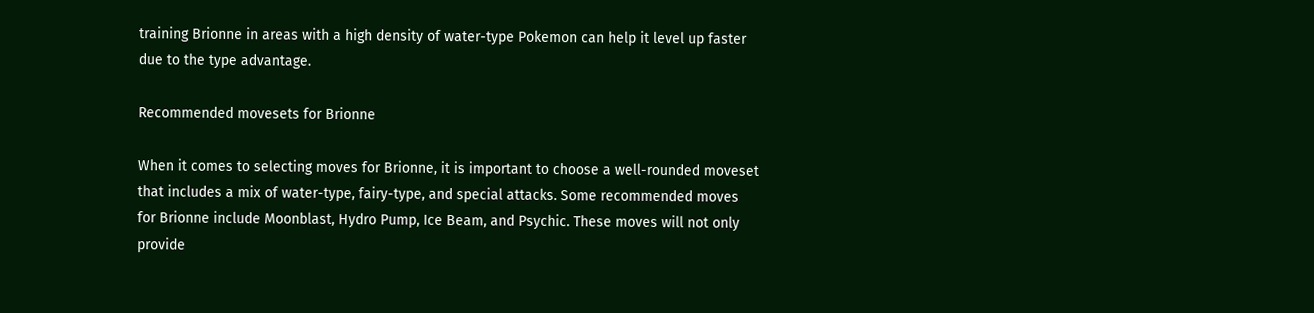training Brionne in areas with a high density of water-type Pokemon can help it level up faster due to the type advantage.

Recommended movesets for Brionne

When it comes to selecting moves for Brionne, it is important to choose a well-rounded moveset that includes a mix of water-type, fairy-type, and special attacks. Some recommended moves for Brionne include Moonblast, Hydro Pump, Ice Beam, and Psychic. These moves will not only provide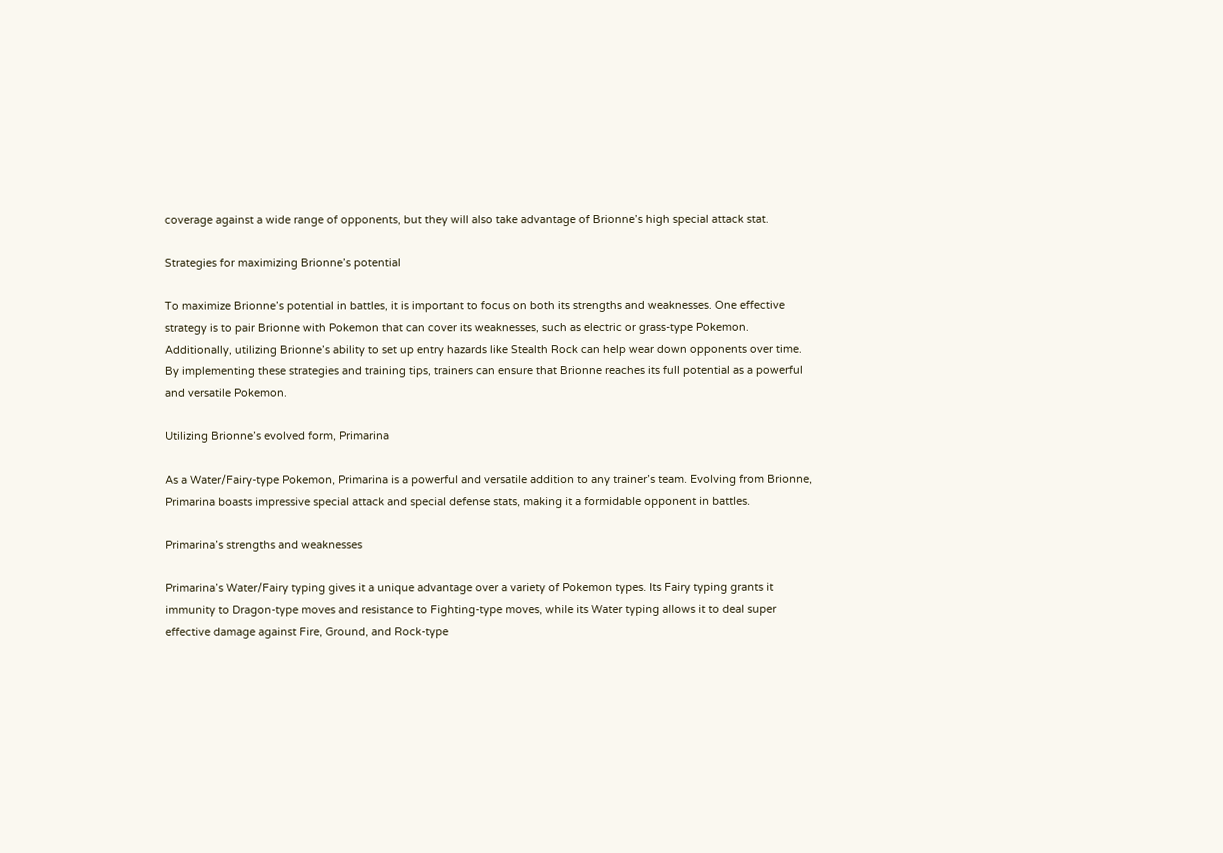coverage against a wide range of opponents, but they will also take advantage of Brionne’s high special attack stat.

Strategies for maximizing Brionne’s potential

To maximize Brionne’s potential in battles, it is important to focus on both its strengths and weaknesses. One effective strategy is to pair Brionne with Pokemon that can cover its weaknesses, such as electric or grass-type Pokemon. Additionally, utilizing Brionne’s ability to set up entry hazards like Stealth Rock can help wear down opponents over time. By implementing these strategies and training tips, trainers can ensure that Brionne reaches its full potential as a powerful and versatile Pokemon.

Utilizing Brionne’s evolved form, Primarina

As a Water/Fairy-type Pokemon, Primarina is a powerful and versatile addition to any trainer’s team. Evolving from Brionne, Primarina boasts impressive special attack and special defense stats, making it a formidable opponent in battles.

Primarina’s strengths and weaknesses

Primarina’s Water/Fairy typing gives it a unique advantage over a variety of Pokemon types. Its Fairy typing grants it immunity to Dragon-type moves and resistance to Fighting-type moves, while its Water typing allows it to deal super effective damage against Fire, Ground, and Rock-type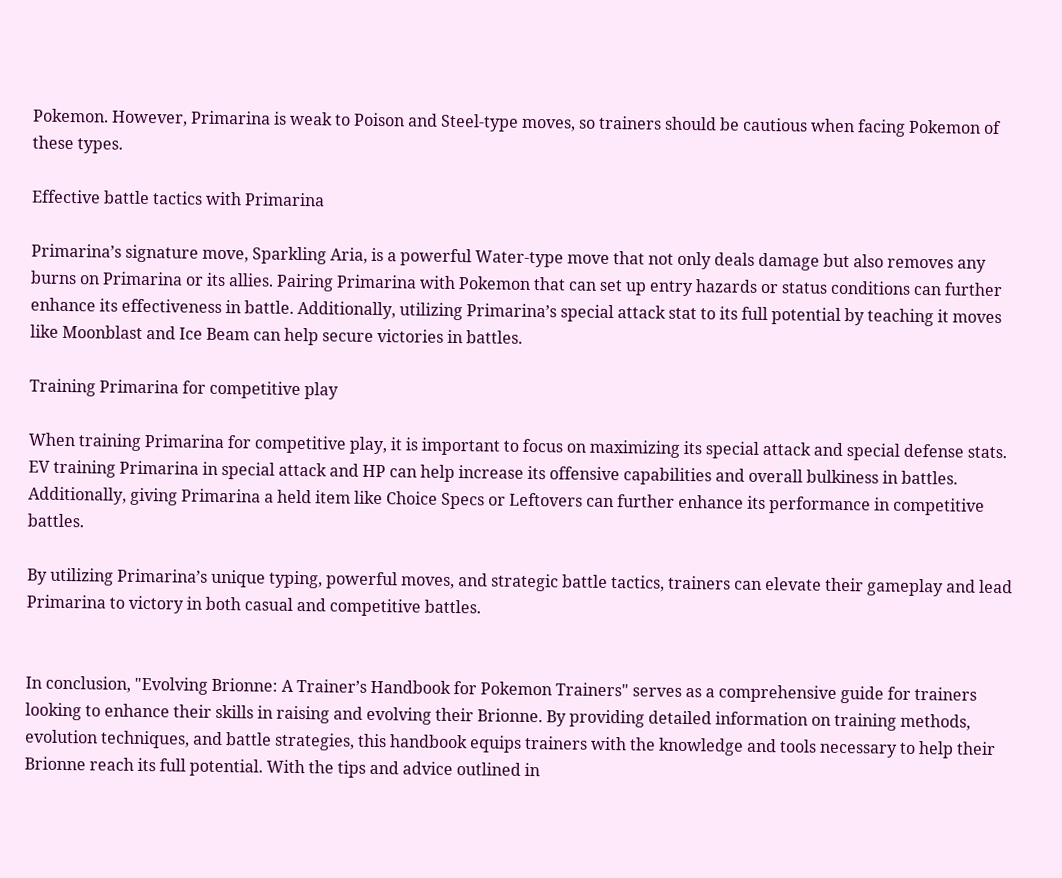Pokemon. However, Primarina is weak to Poison and Steel-type moves, so trainers should be cautious when facing Pokemon of these types.

Effective battle tactics with Primarina

Primarina’s signature move, Sparkling Aria, is a powerful Water-type move that not only deals damage but also removes any burns on Primarina or its allies. Pairing Primarina with Pokemon that can set up entry hazards or status conditions can further enhance its effectiveness in battle. Additionally, utilizing Primarina’s special attack stat to its full potential by teaching it moves like Moonblast and Ice Beam can help secure victories in battles.

Training Primarina for competitive play

When training Primarina for competitive play, it is important to focus on maximizing its special attack and special defense stats. EV training Primarina in special attack and HP can help increase its offensive capabilities and overall bulkiness in battles. Additionally, giving Primarina a held item like Choice Specs or Leftovers can further enhance its performance in competitive battles.

By utilizing Primarina’s unique typing, powerful moves, and strategic battle tactics, trainers can elevate their gameplay and lead Primarina to victory in both casual and competitive battles.


In conclusion, "Evolving Brionne: A Trainer’s Handbook for Pokemon Trainers" serves as a comprehensive guide for trainers looking to enhance their skills in raising and evolving their Brionne. By providing detailed information on training methods, evolution techniques, and battle strategies, this handbook equips trainers with the knowledge and tools necessary to help their Brionne reach its full potential. With the tips and advice outlined in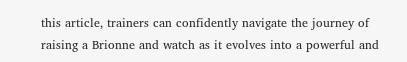this article, trainers can confidently navigate the journey of raising a Brionne and watch as it evolves into a powerful and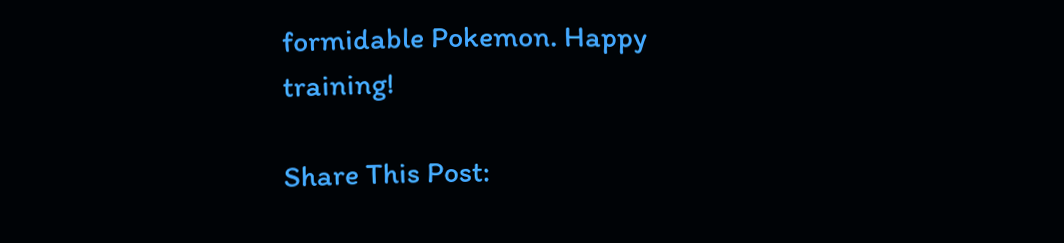formidable Pokemon. Happy training!

Share This Post: